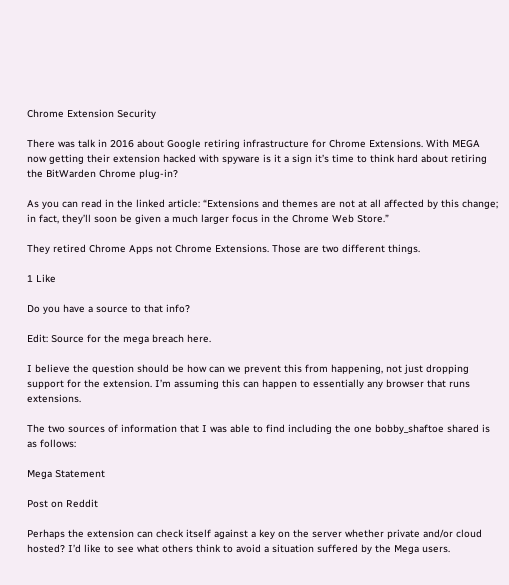Chrome Extension Security

There was talk in 2016 about Google retiring infrastructure for Chrome Extensions. With MEGA now getting their extension hacked with spyware is it a sign it’s time to think hard about retiring the BitWarden Chrome plug-in?

As you can read in the linked article: “Extensions and themes are not at all affected by this change; in fact, they’ll soon be given a much larger focus in the Chrome Web Store.”

They retired Chrome Apps not Chrome Extensions. Those are two different things.

1 Like

Do you have a source to that info?

Edit: Source for the mega breach here.

I believe the question should be how can we prevent this from happening, not just dropping support for the extension. I’m assuming this can happen to essentially any browser that runs extensions.

The two sources of information that I was able to find including the one bobby_shaftoe shared is as follows:

Mega Statement

Post on Reddit

Perhaps the extension can check itself against a key on the server whether private and/or cloud hosted? I’d like to see what others think to avoid a situation suffered by the Mega users.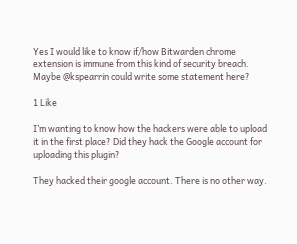Yes I would like to know if/how Bitwarden chrome extension is immune from this kind of security breach. Maybe @kspearrin could write some statement here?

1 Like

I’m wanting to know how the hackers were able to upload it in the first place? Did they hack the Google account for uploading this plugin?

They hacked their google account. There is no other way.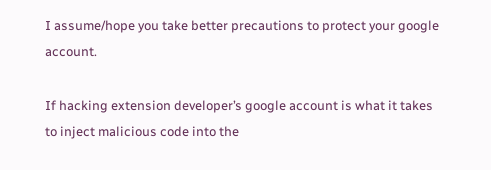I assume/hope you take better precautions to protect your google account.

If hacking extension developer’s google account is what it takes to inject malicious code into the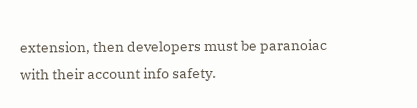extension, then developers must be paranoiac with their account info safety.